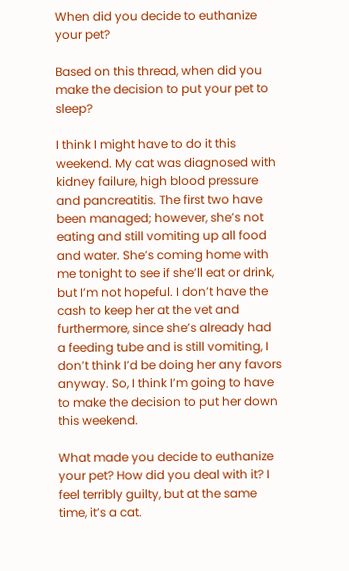When did you decide to euthanize your pet?

Based on this thread, when did you make the decision to put your pet to sleep?

I think I might have to do it this weekend. My cat was diagnosed with kidney failure, high blood pressure and pancreatitis. The first two have been managed; however, she’s not eating and still vomiting up all food and water. She’s coming home with me tonight to see if she’ll eat or drink, but I’m not hopeful. I don’t have the cash to keep her at the vet and furthermore, since she’s already had a feeding tube and is still vomiting, I don’t think I’d be doing her any favors anyway. So, I think I’m going to have to make the decision to put her down this weekend.

What made you decide to euthanize your pet? How did you deal with it? I feel terribly guilty, but at the same time, it’s a cat.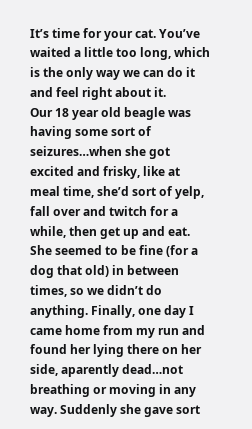It’s time for your cat. You’ve waited a little too long, which is the only way we can do it and feel right about it.
Our 18 year old beagle was having some sort of seizures…when she got excited and frisky, like at meal time, she’d sort of yelp, fall over and twitch for a while, then get up and eat. She seemed to be fine (for a dog that old) in between times, so we didn’t do anything. Finally, one day I came home from my run and found her lying there on her side, aparently dead…not breathing or moving in any way. Suddenly she gave sort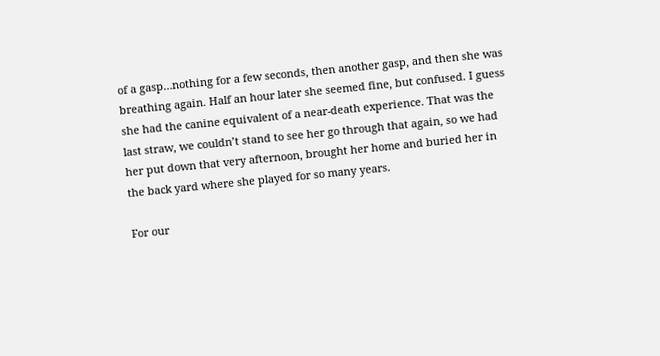of a gasp…nothing for a few seconds, then another gasp, and then she was breathing again. Half an hour later she seemed fine, but confused. I guess she had the canine equivalent of a near-death experience. That was the last straw, we couldn’t stand to see her go through that again, so we had her put down that very afternoon, brought her home and buried her in the back yard where she played for so many years.

For our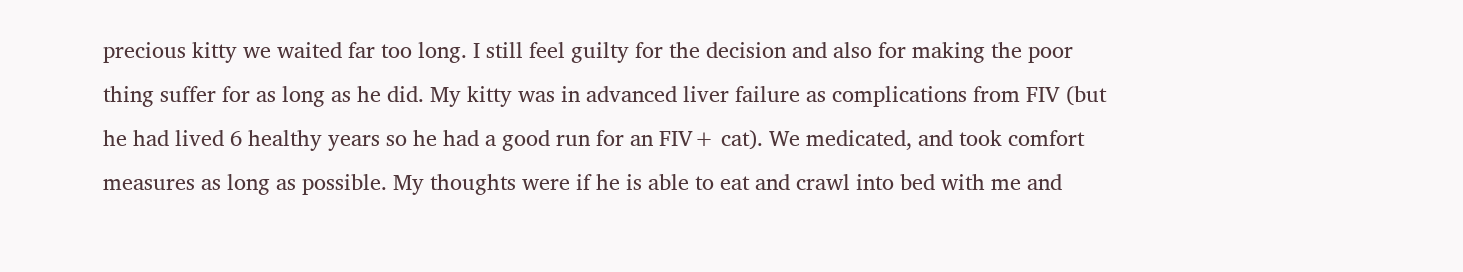precious kitty we waited far too long. I still feel guilty for the decision and also for making the poor thing suffer for as long as he did. My kitty was in advanced liver failure as complications from FIV (but he had lived 6 healthy years so he had a good run for an FIV+ cat). We medicated, and took comfort measures as long as possible. My thoughts were if he is able to eat and crawl into bed with me and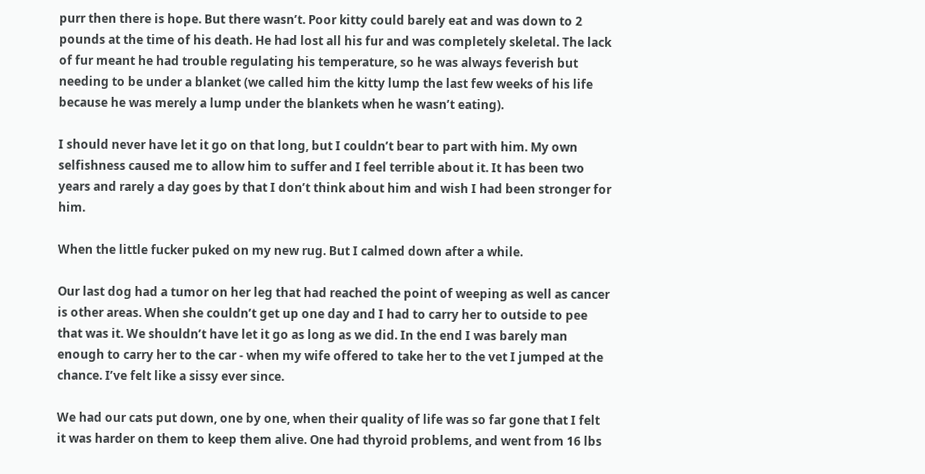purr then there is hope. But there wasn’t. Poor kitty could barely eat and was down to 2 pounds at the time of his death. He had lost all his fur and was completely skeletal. The lack of fur meant he had trouble regulating his temperature, so he was always feverish but needing to be under a blanket (we called him the kitty lump the last few weeks of his life because he was merely a lump under the blankets when he wasn’t eating).

I should never have let it go on that long, but I couldn’t bear to part with him. My own selfishness caused me to allow him to suffer and I feel terrible about it. It has been two years and rarely a day goes by that I don’t think about him and wish I had been stronger for him.

When the little fucker puked on my new rug. But I calmed down after a while.

Our last dog had a tumor on her leg that had reached the point of weeping as well as cancer is other areas. When she couldn’t get up one day and I had to carry her to outside to pee that was it. We shouldn’t have let it go as long as we did. In the end I was barely man enough to carry her to the car - when my wife offered to take her to the vet I jumped at the chance. I’ve felt like a sissy ever since.

We had our cats put down, one by one, when their quality of life was so far gone that I felt it was harder on them to keep them alive. One had thyroid problems, and went from 16 lbs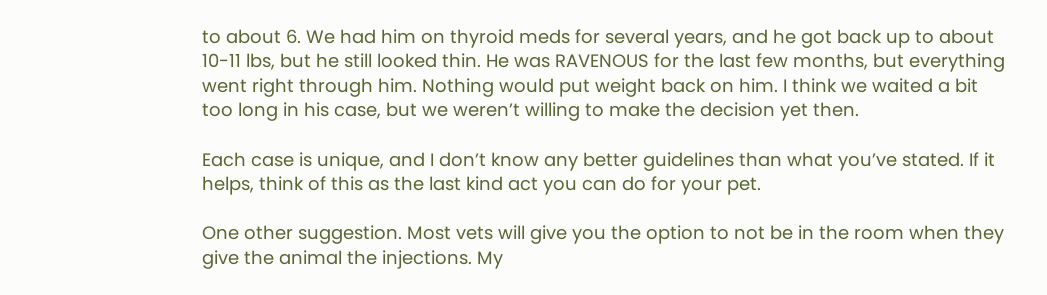to about 6. We had him on thyroid meds for several years, and he got back up to about 10-11 lbs, but he still looked thin. He was RAVENOUS for the last few months, but everything went right through him. Nothing would put weight back on him. I think we waited a bit too long in his case, but we weren’t willing to make the decision yet then.

Each case is unique, and I don’t know any better guidelines than what you’ve stated. If it helps, think of this as the last kind act you can do for your pet.

One other suggestion. Most vets will give you the option to not be in the room when they give the animal the injections. My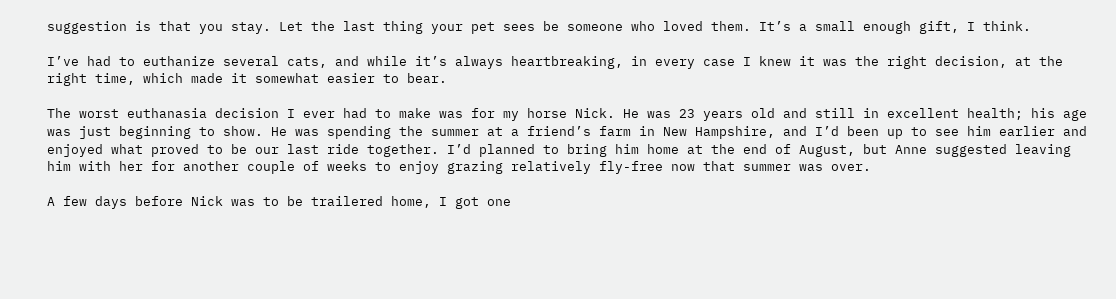suggestion is that you stay. Let the last thing your pet sees be someone who loved them. It’s a small enough gift, I think.

I’ve had to euthanize several cats, and while it’s always heartbreaking, in every case I knew it was the right decision, at the right time, which made it somewhat easier to bear.

The worst euthanasia decision I ever had to make was for my horse Nick. He was 23 years old and still in excellent health; his age was just beginning to show. He was spending the summer at a friend’s farm in New Hampshire, and I’d been up to see him earlier and enjoyed what proved to be our last ride together. I’d planned to bring him home at the end of August, but Anne suggested leaving him with her for another couple of weeks to enjoy grazing relatively fly-free now that summer was over.

A few days before Nick was to be trailered home, I got one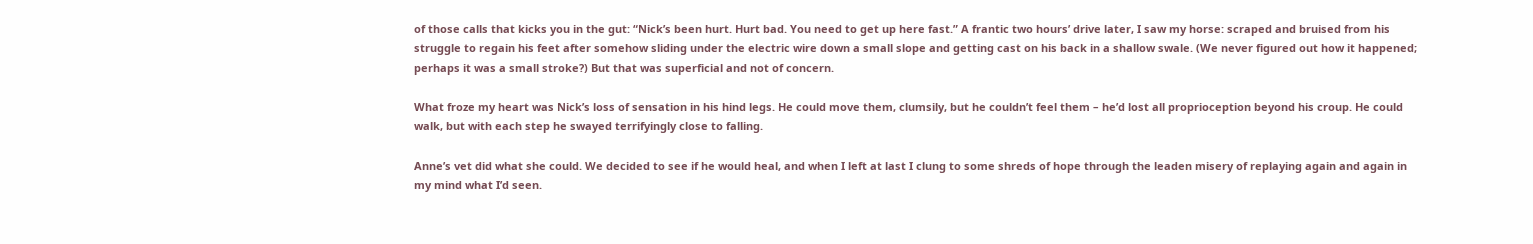of those calls that kicks you in the gut: “Nick’s been hurt. Hurt bad. You need to get up here fast.” A frantic two hours’ drive later, I saw my horse: scraped and bruised from his struggle to regain his feet after somehow sliding under the electric wire down a small slope and getting cast on his back in a shallow swale. (We never figured out how it happened; perhaps it was a small stroke?) But that was superficial and not of concern.

What froze my heart was Nick’s loss of sensation in his hind legs. He could move them, clumsily, but he couldn’t feel them – he’d lost all proprioception beyond his croup. He could walk, but with each step he swayed terrifyingly close to falling.

Anne’s vet did what she could. We decided to see if he would heal, and when I left at last I clung to some shreds of hope through the leaden misery of replaying again and again in my mind what I’d seen.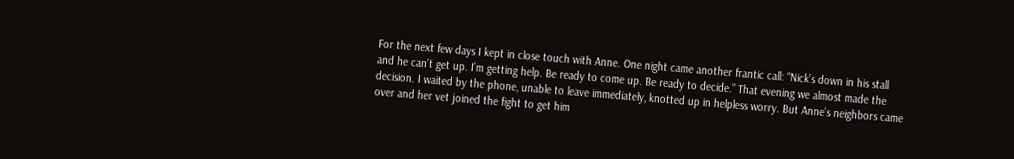For the next few days I kept in close touch with Anne. One night came another frantic call: “Nick’s down in his stall and he can’t get up. I’m getting help. Be ready to come up. Be ready to decide.” That evening we almost made the decision. I waited by the phone, unable to leave immediately, knotted up in helpless worry. But Anne’s neighbors came over and her vet joined the fight to get him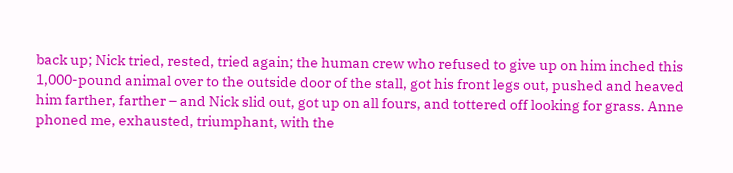back up; Nick tried, rested, tried again; the human crew who refused to give up on him inched this 1,000-pound animal over to the outside door of the stall, got his front legs out, pushed and heaved him farther, farther – and Nick slid out, got up on all fours, and tottered off looking for grass. Anne phoned me, exhausted, triumphant, with the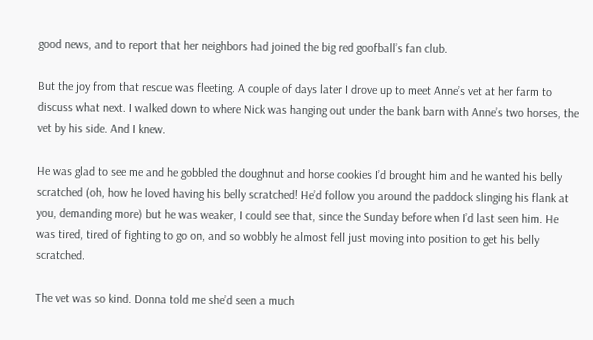good news, and to report that her neighbors had joined the big red goofball’s fan club.

But the joy from that rescue was fleeting. A couple of days later I drove up to meet Anne’s vet at her farm to discuss what next. I walked down to where Nick was hanging out under the bank barn with Anne’s two horses, the vet by his side. And I knew.

He was glad to see me and he gobbled the doughnut and horse cookies I’d brought him and he wanted his belly scratched (oh, how he loved having his belly scratched! He’d follow you around the paddock slinging his flank at you, demanding more) but he was weaker, I could see that, since the Sunday before when I’d last seen him. He was tired, tired of fighting to go on, and so wobbly he almost fell just moving into position to get his belly scratched.

The vet was so kind. Donna told me she’d seen a much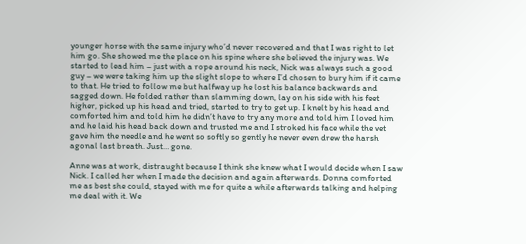younger horse with the same injury who’d never recovered and that I was right to let him go. She showed me the place on his spine where she believed the injury was. We started to lead him – just with a rope around his neck, Nick was always such a good guy – we were taking him up the slight slope to where I’d chosen to bury him if it came to that. He tried to follow me but halfway up he lost his balance backwards and sagged down. He folded rather than slamming down, lay on his side with his feet higher, picked up his head and tried, started to try to get up. I knelt by his head and comforted him and told him he didn’t have to try any more and told him I loved him and he laid his head back down and trusted me and I stroked his face while the vet gave him the needle and he went so softly so gently he never even drew the harsh agonal last breath. Just… gone.

Anne was at work, distraught because I think she knew what I would decide when I saw Nick. I called her when I made the decision and again afterwards. Donna comforted me as best she could, stayed with me for quite a while afterwards talking and helping me deal with it. We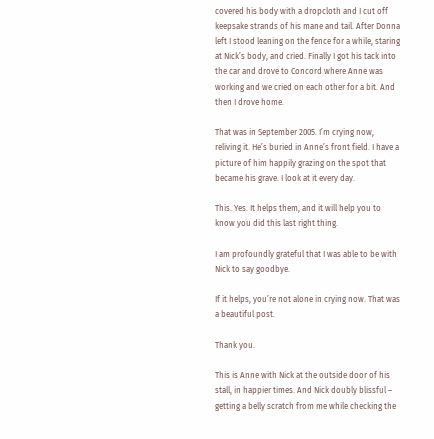covered his body with a dropcloth and I cut off keepsake strands of his mane and tail. After Donna left I stood leaning on the fence for a while, staring at Nick’s body, and cried. Finally I got his tack into the car and drove to Concord where Anne was working and we cried on each other for a bit. And then I drove home.

That was in September 2005. I’m crying now, reliving it. He’s buried in Anne’s front field. I have a picture of him happily grazing on the spot that became his grave. I look at it every day.

This. Yes. It helps them, and it will help you to know you did this last right thing.

I am profoundly grateful that I was able to be with Nick to say goodbye.

If it helps, you’re not alone in crying now. That was a beautiful post.

Thank you.

This is Anne with Nick at the outside door of his stall, in happier times. And Nick doubly blissful – getting a belly scratch from me while checking the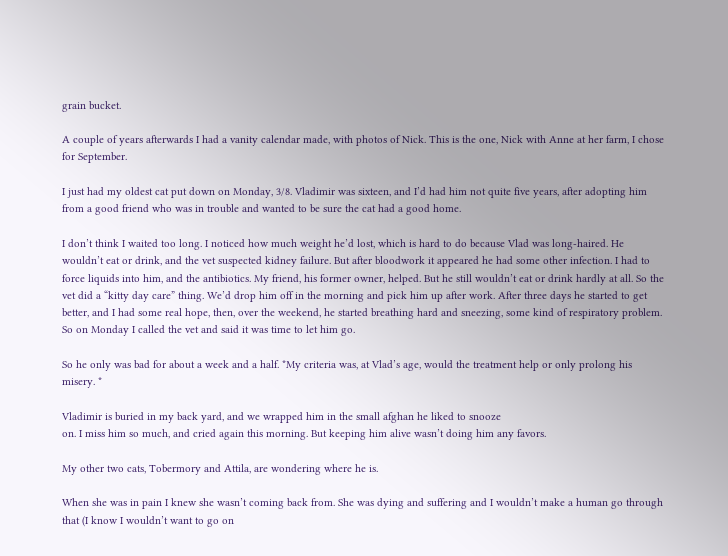grain bucket.

A couple of years afterwards I had a vanity calendar made, with photos of Nick. This is the one, Nick with Anne at her farm, I chose for September.

I just had my oldest cat put down on Monday, 3/8. Vladimir was sixteen, and I’d had him not quite five years, after adopting him from a good friend who was in trouble and wanted to be sure the cat had a good home.

I don’t think I waited too long. I noticed how much weight he’d lost, which is hard to do because Vlad was long-haired. He wouldn’t eat or drink, and the vet suspected kidney failure. But after bloodwork it appeared he had some other infection. I had to force liquids into him, and the antibiotics. My friend, his former owner, helped. But he still wouldn’t eat or drink hardly at all. So the vet did a “kitty day care” thing. We’d drop him off in the morning and pick him up after work. After three days he started to get better, and I had some real hope, then, over the weekend, he started breathing hard and sneezing, some kind of respiratory problem. So on Monday I called the vet and said it was time to let him go.

So he only was bad for about a week and a half. *My criteria was, at Vlad’s age, would the treatment help or only prolong his misery. *

Vladimir is buried in my back yard, and we wrapped him in the small afghan he liked to snooze
on. I miss him so much, and cried again this morning. But keeping him alive wasn’t doing him any favors.

My other two cats, Tobermory and Attila, are wondering where he is.

When she was in pain I knew she wasn’t coming back from. She was dying and suffering and I wouldn’t make a human go through that (I know I wouldn’t want to go on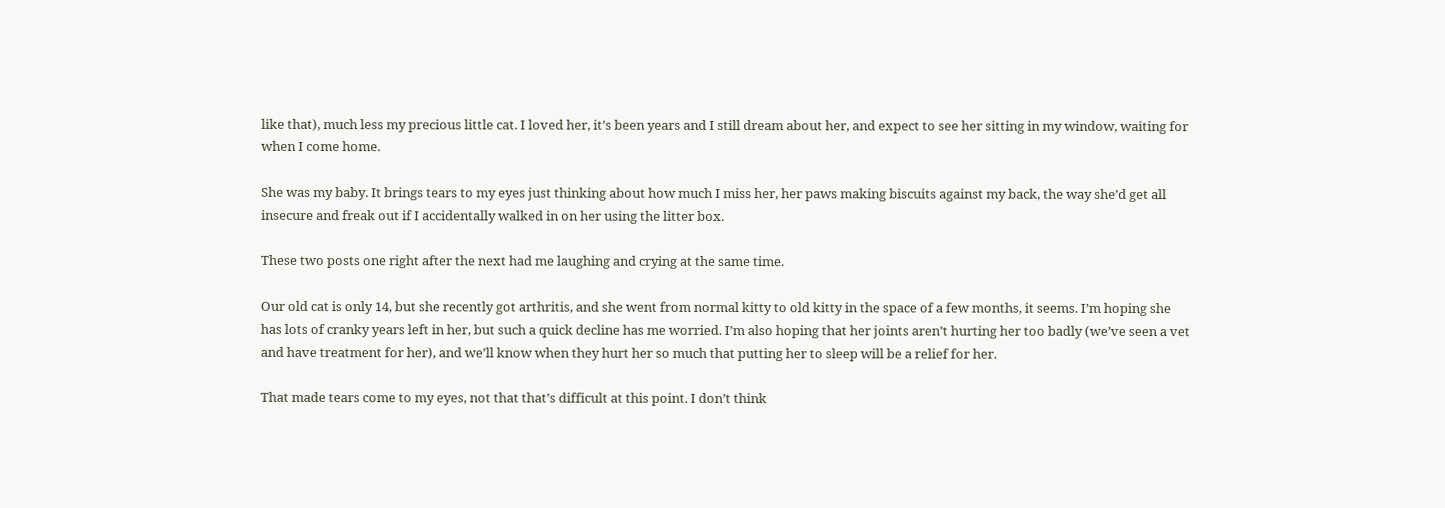like that), much less my precious little cat. I loved her, it’s been years and I still dream about her, and expect to see her sitting in my window, waiting for when I come home.

She was my baby. It brings tears to my eyes just thinking about how much I miss her, her paws making biscuits against my back, the way she’d get all insecure and freak out if I accidentally walked in on her using the litter box.

These two posts one right after the next had me laughing and crying at the same time.

Our old cat is only 14, but she recently got arthritis, and she went from normal kitty to old kitty in the space of a few months, it seems. I’m hoping she has lots of cranky years left in her, but such a quick decline has me worried. I’m also hoping that her joints aren’t hurting her too badly (we’ve seen a vet and have treatment for her), and we’ll know when they hurt her so much that putting her to sleep will be a relief for her.

That made tears come to my eyes, not that that’s difficult at this point. I don’t think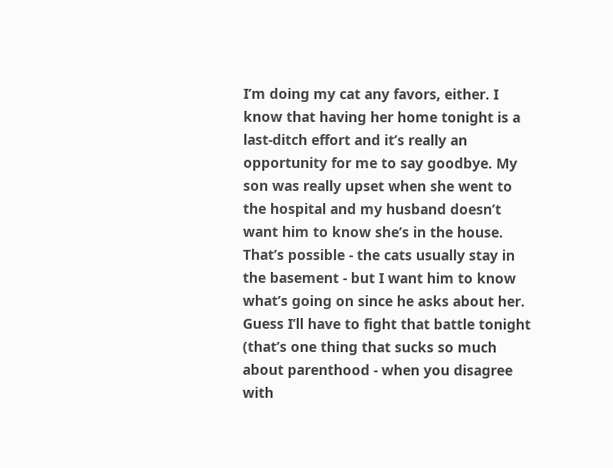I’m doing my cat any favors, either. I know that having her home tonight is a last-ditch effort and it’s really an opportunity for me to say goodbye. My son was really upset when she went to the hospital and my husband doesn’t want him to know she’s in the house. That’s possible - the cats usually stay in the basement - but I want him to know what’s going on since he asks about her. Guess I’ll have to fight that battle tonight (that’s one thing that sucks so much about parenthood - when you disagree with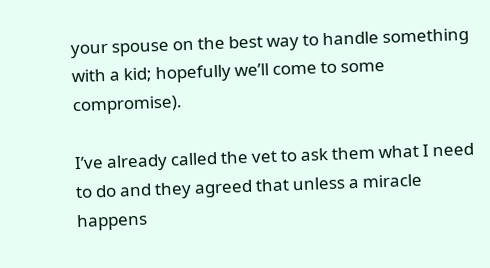your spouse on the best way to handle something with a kid; hopefully we’ll come to some compromise).

I’ve already called the vet to ask them what I need to do and they agreed that unless a miracle happens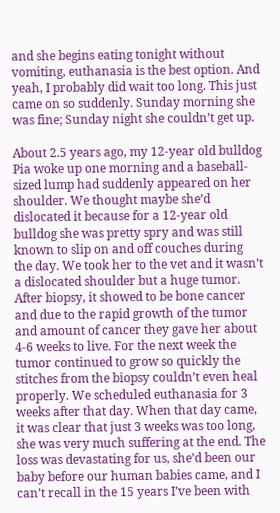and she begins eating tonight without vomiting, euthanasia is the best option. And yeah, I probably did wait too long. This just came on so suddenly. Sunday morning she was fine; Sunday night she couldn’t get up.

About 2.5 years ago, my 12-year old bulldog Pia woke up one morning and a baseball-sized lump had suddenly appeared on her shoulder. We thought maybe she’d dislocated it because for a 12-year old bulldog she was pretty spry and was still known to slip on and off couches during the day. We took her to the vet and it wasn’t a dislocated shoulder but a huge tumor. After biopsy, it showed to be bone cancer and due to the rapid growth of the tumor and amount of cancer they gave her about 4-6 weeks to live. For the next week the tumor continued to grow so quickly the stitches from the biopsy couldn’t even heal properly. We scheduled euthanasia for 3 weeks after that day. When that day came, it was clear that just 3 weeks was too long, she was very much suffering at the end. The loss was devastating for us, she’d been our baby before our human babies came, and I can’t recall in the 15 years I’ve been with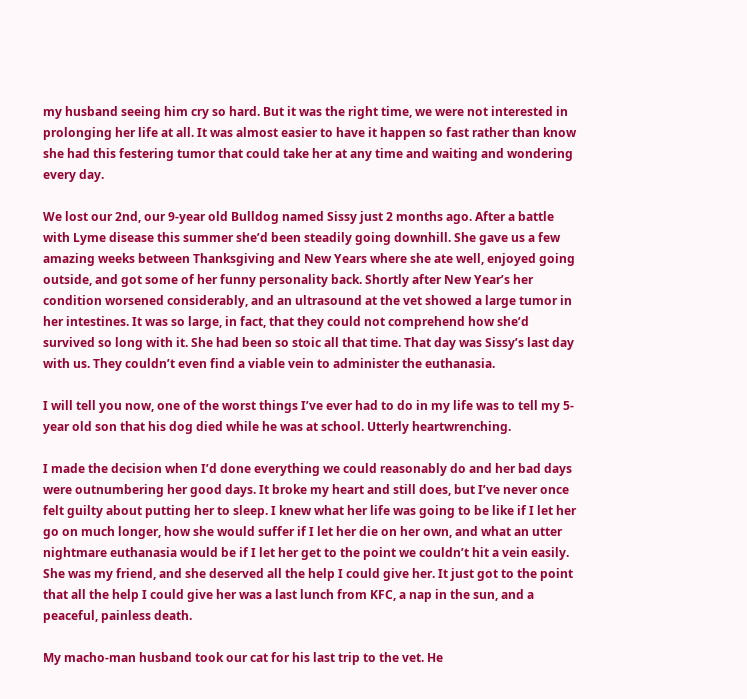my husband seeing him cry so hard. But it was the right time, we were not interested in prolonging her life at all. It was almost easier to have it happen so fast rather than know she had this festering tumor that could take her at any time and waiting and wondering every day.

We lost our 2nd, our 9-year old Bulldog named Sissy just 2 months ago. After a battle with Lyme disease this summer she’d been steadily going downhill. She gave us a few amazing weeks between Thanksgiving and New Years where she ate well, enjoyed going outside, and got some of her funny personality back. Shortly after New Year’s her condition worsened considerably, and an ultrasound at the vet showed a large tumor in her intestines. It was so large, in fact, that they could not comprehend how she’d survived so long with it. She had been so stoic all that time. That day was Sissy’s last day with us. They couldn’t even find a viable vein to administer the euthanasia.

I will tell you now, one of the worst things I’ve ever had to do in my life was to tell my 5-year old son that his dog died while he was at school. Utterly heartwrenching.

I made the decision when I’d done everything we could reasonably do and her bad days were outnumbering her good days. It broke my heart and still does, but I’ve never once felt guilty about putting her to sleep. I knew what her life was going to be like if I let her go on much longer, how she would suffer if I let her die on her own, and what an utter nightmare euthanasia would be if I let her get to the point we couldn’t hit a vein easily. She was my friend, and she deserved all the help I could give her. It just got to the point that all the help I could give her was a last lunch from KFC, a nap in the sun, and a peaceful, painless death.

My macho-man husband took our cat for his last trip to the vet. He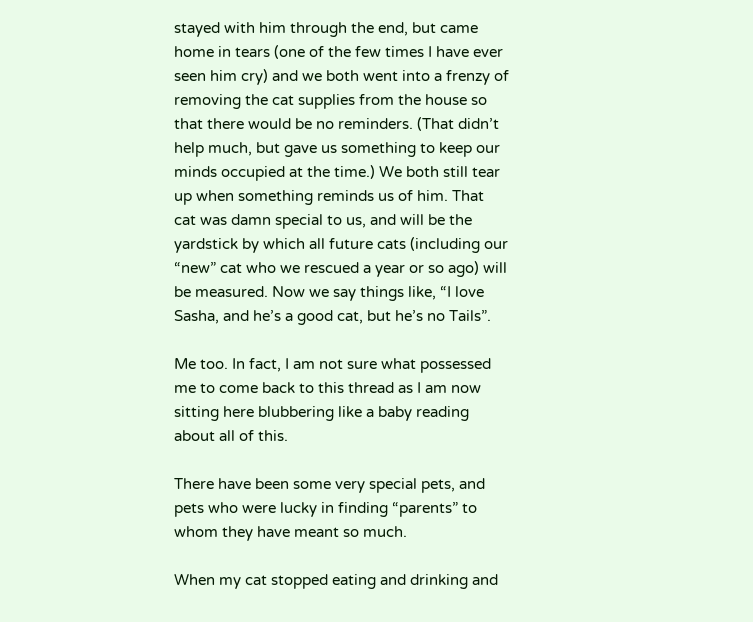stayed with him through the end, but came home in tears (one of the few times I have ever seen him cry) and we both went into a frenzy of removing the cat supplies from the house so that there would be no reminders. (That didn’t help much, but gave us something to keep our minds occupied at the time.) We both still tear up when something reminds us of him. That cat was damn special to us, and will be the yardstick by which all future cats (including our “new” cat who we rescued a year or so ago) will be measured. Now we say things like, “I love Sasha, and he’s a good cat, but he’s no Tails”.

Me too. In fact, I am not sure what possessed me to come back to this thread as I am now sitting here blubbering like a baby reading about all of this.

There have been some very special pets, and pets who were lucky in finding “parents” to whom they have meant so much.

When my cat stopped eating and drinking and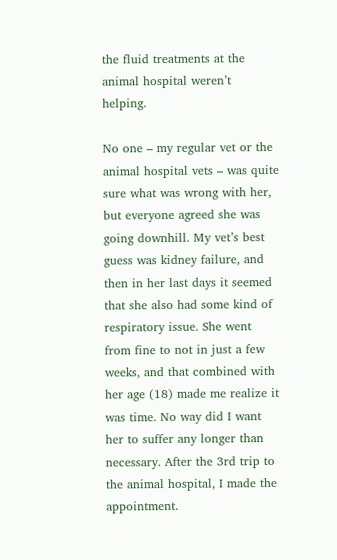the fluid treatments at the animal hospital weren’t helping.

No one – my regular vet or the animal hospital vets – was quite sure what was wrong with her, but everyone agreed she was going downhill. My vet’s best guess was kidney failure, and then in her last days it seemed that she also had some kind of respiratory issue. She went from fine to not in just a few weeks, and that combined with her age (18) made me realize it was time. No way did I want her to suffer any longer than necessary. After the 3rd trip to the animal hospital, I made the appointment.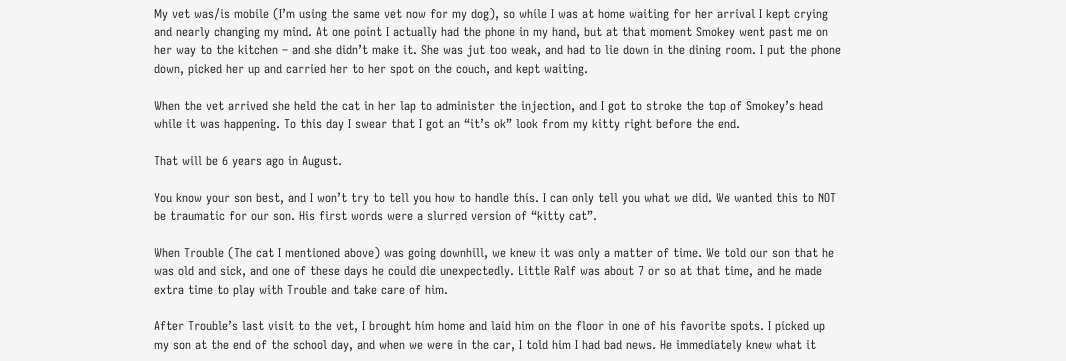My vet was/is mobile (I’m using the same vet now for my dog), so while I was at home waiting for her arrival I kept crying and nearly changing my mind. At one point I actually had the phone in my hand, but at that moment Smokey went past me on her way to the kitchen – and she didn’t make it. She was jut too weak, and had to lie down in the dining room. I put the phone down, picked her up and carried her to her spot on the couch, and kept waiting.

When the vet arrived she held the cat in her lap to administer the injection, and I got to stroke the top of Smokey’s head while it was happening. To this day I swear that I got an “it’s ok” look from my kitty right before the end.

That will be 6 years ago in August.

You know your son best, and I won’t try to tell you how to handle this. I can only tell you what we did. We wanted this to NOT be traumatic for our son. His first words were a slurred version of “kitty cat”.

When Trouble (The cat I mentioned above) was going downhill, we knew it was only a matter of time. We told our son that he was old and sick, and one of these days he could die unexpectedly. Little Ralf was about 7 or so at that time, and he made extra time to play with Trouble and take care of him.

After Trouble’s last visit to the vet, I brought him home and laid him on the floor in one of his favorite spots. I picked up my son at the end of the school day, and when we were in the car, I told him I had bad news. He immediately knew what it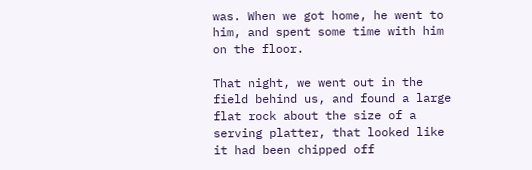was. When we got home, he went to him, and spent some time with him on the floor.

That night, we went out in the field behind us, and found a large flat rock about the size of a serving platter, that looked like it had been chipped off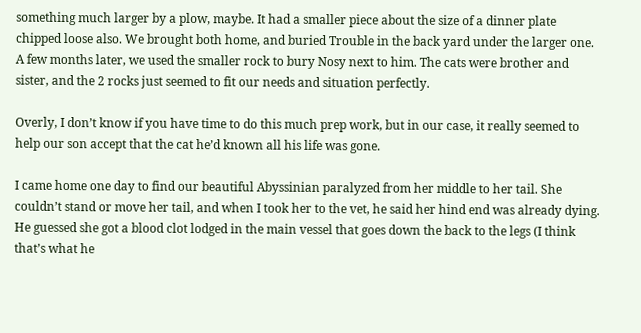something much larger by a plow, maybe. It had a smaller piece about the size of a dinner plate chipped loose also. We brought both home, and buried Trouble in the back yard under the larger one. A few months later, we used the smaller rock to bury Nosy next to him. The cats were brother and sister, and the 2 rocks just seemed to fit our needs and situation perfectly.

Overly, I don’t know if you have time to do this much prep work, but in our case, it really seemed to help our son accept that the cat he’d known all his life was gone.

I came home one day to find our beautiful Abyssinian paralyzed from her middle to her tail. She couldn’t stand or move her tail, and when I took her to the vet, he said her hind end was already dying. He guessed she got a blood clot lodged in the main vessel that goes down the back to the legs (I think that’s what he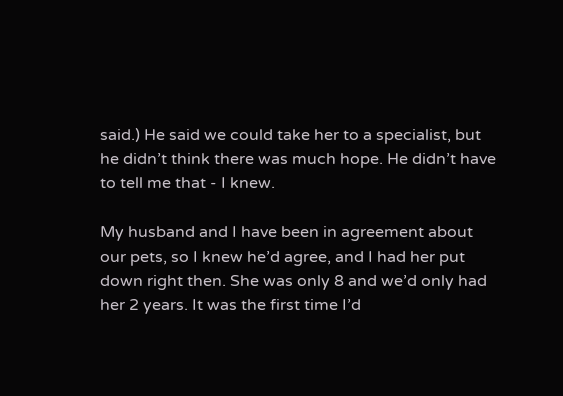said.) He said we could take her to a specialist, but he didn’t think there was much hope. He didn’t have to tell me that - I knew.

My husband and I have been in agreement about our pets, so I knew he’d agree, and I had her put down right then. She was only 8 and we’d only had her 2 years. It was the first time I’d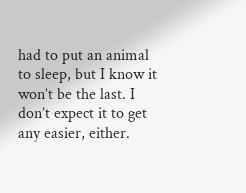had to put an animal to sleep, but I know it won’t be the last. I don’t expect it to get any easier, either.